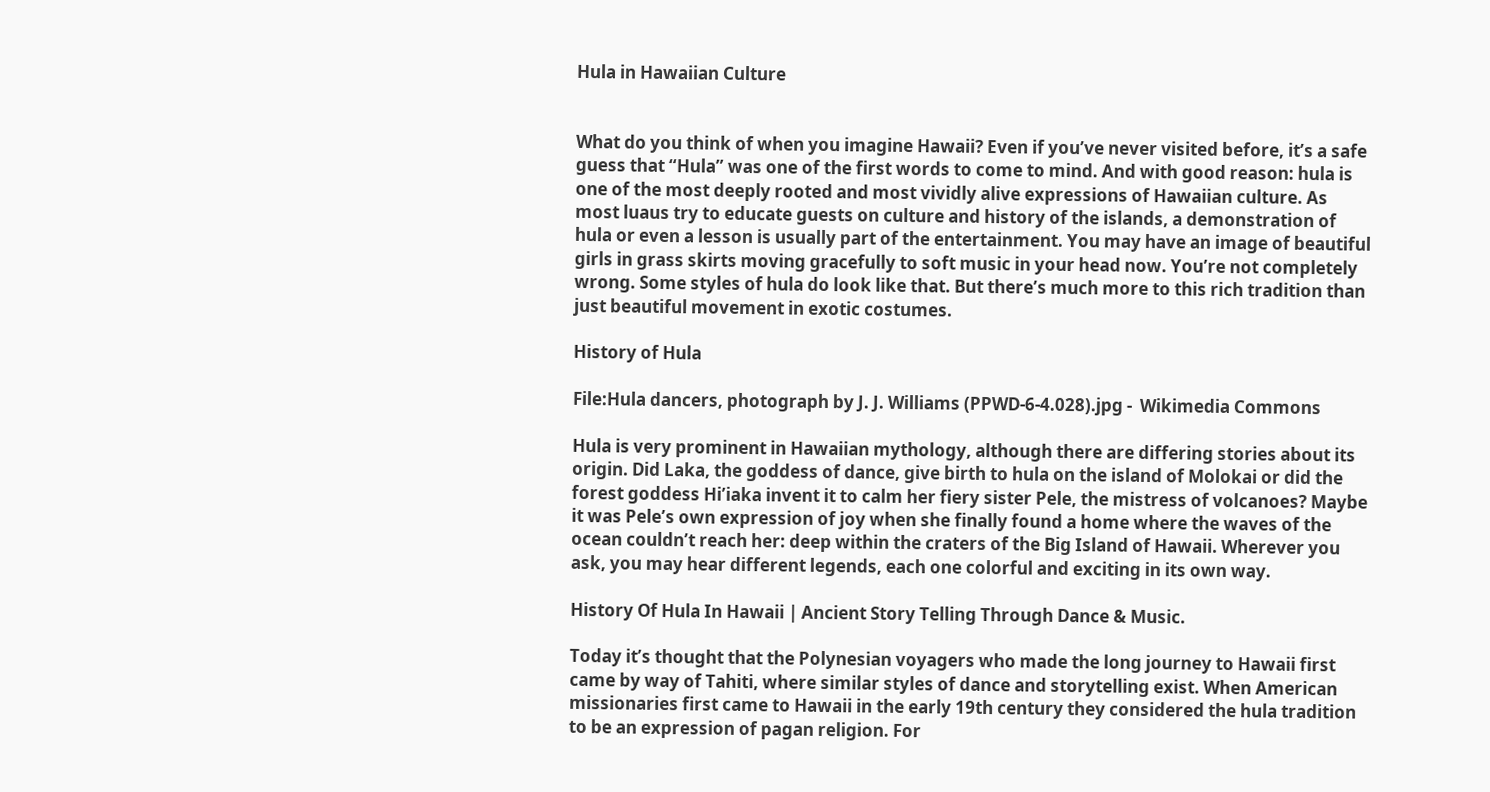Hula in Hawaiian Culture


What do you think of when you imagine Hawaii? Even if you’ve never visited before, it’s a safe guess that “Hula” was one of the first words to come to mind. And with good reason: hula is one of the most deeply rooted and most vividly alive expressions of Hawaiian culture. As most luaus try to educate guests on culture and history of the islands, a demonstration of hula or even a lesson is usually part of the entertainment. You may have an image of beautiful girls in grass skirts moving gracefully to soft music in your head now. You’re not completely wrong. Some styles of hula do look like that. But there’s much more to this rich tradition than just beautiful movement in exotic costumes.

History of Hula

File:Hula dancers, photograph by J. J. Williams (PPWD-6-4.028).jpg -  Wikimedia Commons

Hula is very prominent in Hawaiian mythology, although there are differing stories about its origin. Did Laka, the goddess of dance, give birth to hula on the island of Molokai or did the forest goddess Hi’iaka invent it to calm her fiery sister Pele, the mistress of volcanoes? Maybe it was Pele’s own expression of joy when she finally found a home where the waves of the ocean couldn’t reach her: deep within the craters of the Big Island of Hawaii. Wherever you ask, you may hear different legends, each one colorful and exciting in its own way.

History Of Hula In Hawaii | Ancient Story Telling Through Dance & Music.

Today it’s thought that the Polynesian voyagers who made the long journey to Hawaii first came by way of Tahiti, where similar styles of dance and storytelling exist. When American missionaries first came to Hawaii in the early 19th century they considered the hula tradition to be an expression of pagan religion. For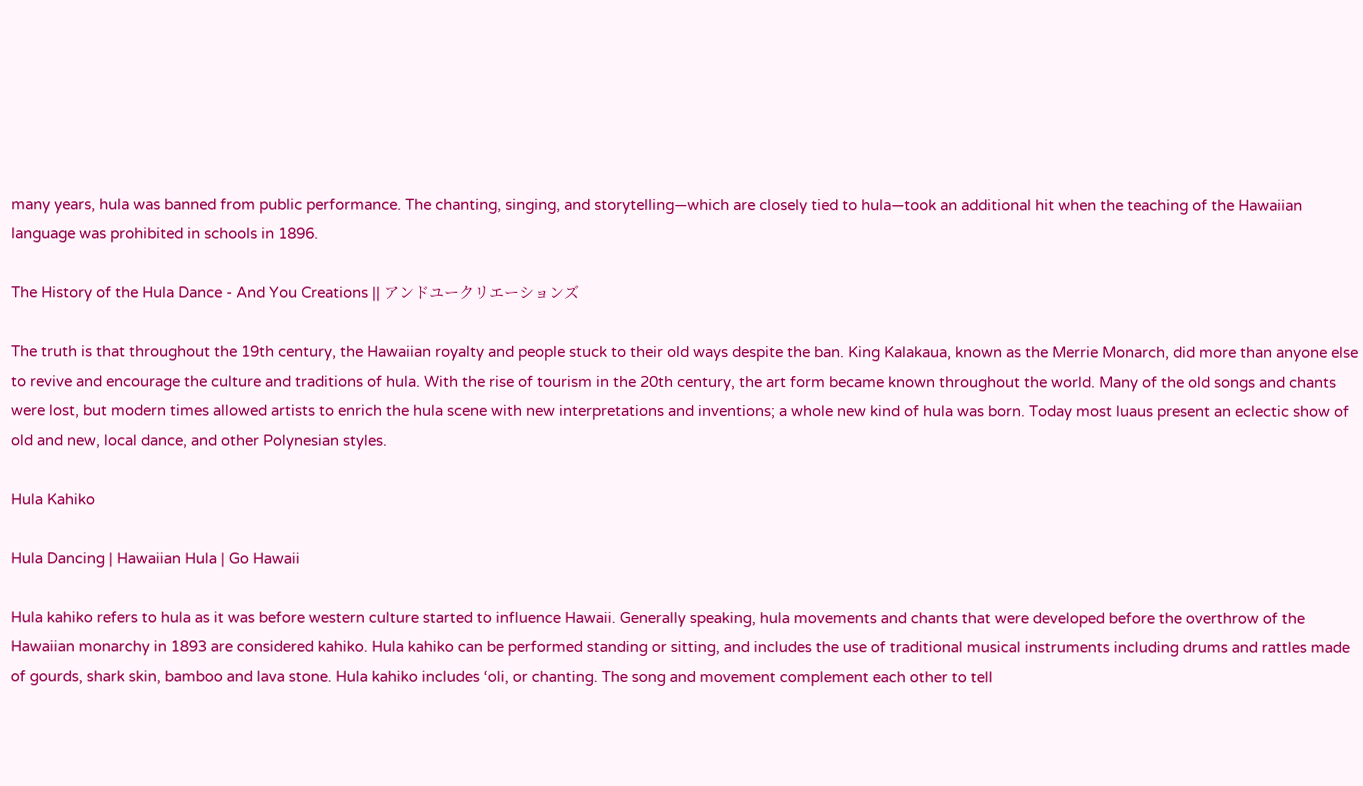many years, hula was banned from public performance. The chanting, singing, and storytelling—which are closely tied to hula—took an additional hit when the teaching of the Hawaiian language was prohibited in schools in 1896.

The History of the Hula Dance - And You Creations || アンドユークリエーションズ

The truth is that throughout the 19th century, the Hawaiian royalty and people stuck to their old ways despite the ban. King Kalakaua, known as the Merrie Monarch, did more than anyone else to revive and encourage the culture and traditions of hula. With the rise of tourism in the 20th century, the art form became known throughout the world. Many of the old songs and chants were lost, but modern times allowed artists to enrich the hula scene with new interpretations and inventions; a whole new kind of hula was born. Today most luaus present an eclectic show of old and new, local dance, and other Polynesian styles.

Hula Kahiko

Hula Dancing | Hawaiian Hula | Go Hawaii

Hula kahiko refers to hula as it was before western culture started to influence Hawaii. Generally speaking, hula movements and chants that were developed before the overthrow of the Hawaiian monarchy in 1893 are considered kahiko. Hula kahiko can be performed standing or sitting, and includes the use of traditional musical instruments including drums and rattles made of gourds, shark skin, bamboo and lava stone. Hula kahiko includes ‘oli, or chanting. The song and movement complement each other to tell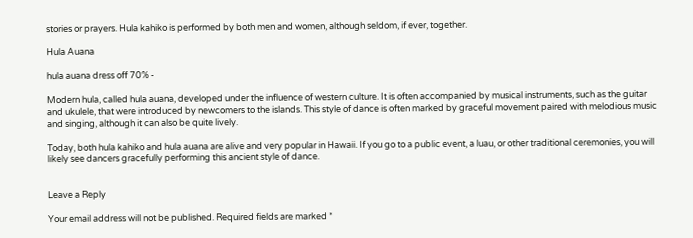stories or prayers. Hula kahiko is performed by both men and women, although seldom, if ever, together.

Hula Auana

hula auana dress off 70% -

Modern hula, called hula auana, developed under the influence of western culture. It is often accompanied by musical instruments, such as the guitar and ukulele, that were introduced by newcomers to the islands. This style of dance is often marked by graceful movement paired with melodious music and singing, although it can also be quite lively.

Today, both hula kahiko and hula auana are alive and very popular in Hawaii. If you go to a public event, a luau, or other traditional ceremonies, you will likely see dancers gracefully performing this ancient style of dance.


Leave a Reply

Your email address will not be published. Required fields are marked *